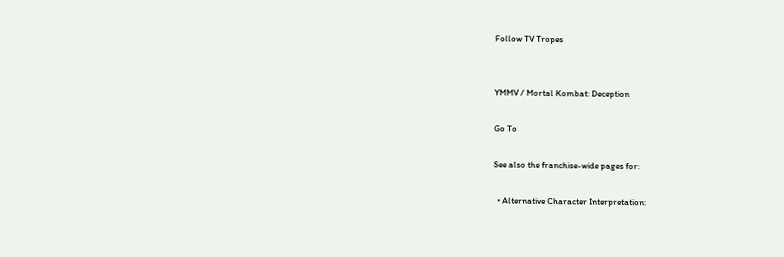Follow TV Tropes


YMMV / Mortal Kombat: Deception

Go To

See also the franchise-wide pages for:

  • Alternative Character Interpretation: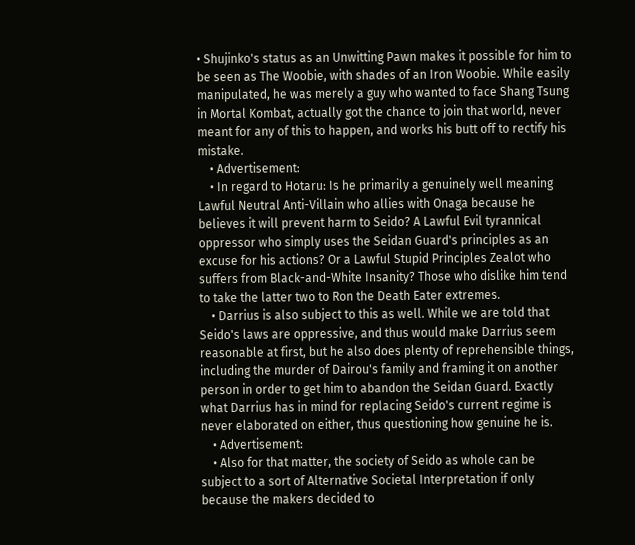• Shujinko's status as an Unwitting Pawn makes it possible for him to be seen as The Woobie, with shades of an Iron Woobie. While easily manipulated, he was merely a guy who wanted to face Shang Tsung in Mortal Kombat, actually got the chance to join that world, never meant for any of this to happen, and works his butt off to rectify his mistake.
    • Advertisement:
    • In regard to Hotaru: Is he primarily a genuinely well meaning Lawful Neutral Anti-Villain who allies with Onaga because he believes it will prevent harm to Seido? A Lawful Evil tyrannical oppressor who simply uses the Seidan Guard's principles as an excuse for his actions? Or a Lawful Stupid Principles Zealot who suffers from Black-and-White Insanity? Those who dislike him tend to take the latter two to Ron the Death Eater extremes.
    • Darrius is also subject to this as well. While we are told that Seido's laws are oppressive, and thus would make Darrius seem reasonable at first, but he also does plenty of reprehensible things, including the murder of Dairou's family and framing it on another person in order to get him to abandon the Seidan Guard. Exactly what Darrius has in mind for replacing Seido's current regime is never elaborated on either, thus questioning how genuine he is.
    • Advertisement:
    • Also for that matter, the society of Seido as whole can be subject to a sort of Alternative Societal Interpretation if only because the makers decided to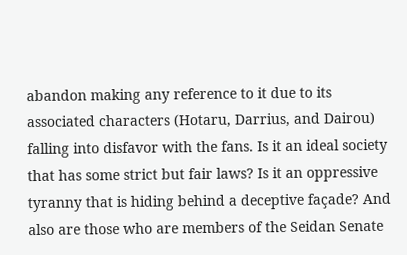abandon making any reference to it due to its associated characters (Hotaru, Darrius, and Dairou) falling into disfavor with the fans. Is it an ideal society that has some strict but fair laws? Is it an oppressive tyranny that is hiding behind a deceptive façade? And also are those who are members of the Seidan Senate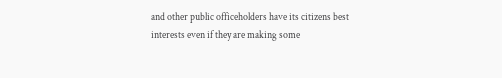and other public officeholders have its citizens best interests even if they are making some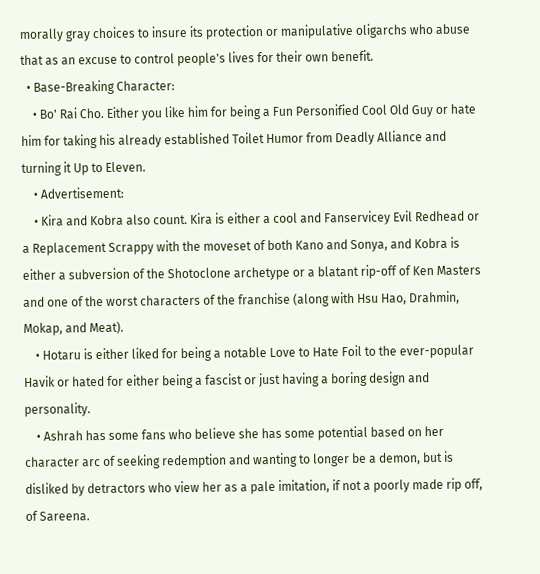morally gray choices to insure its protection or manipulative oligarchs who abuse that as an excuse to control people's lives for their own benefit.
  • Base-Breaking Character:
    • Bo' Rai Cho. Either you like him for being a Fun Personified Cool Old Guy or hate him for taking his already established Toilet Humor from Deadly Alliance and turning it Up to Eleven.
    • Advertisement:
    • Kira and Kobra also count. Kira is either a cool and Fanservicey Evil Redhead or a Replacement Scrappy with the moveset of both Kano and Sonya, and Kobra is either a subversion of the Shotoclone archetype or a blatant rip-off of Ken Masters and one of the worst characters of the franchise (along with Hsu Hao, Drahmin, Mokap, and Meat).
    • Hotaru is either liked for being a notable Love to Hate Foil to the ever-popular Havik or hated for either being a fascist or just having a boring design and personality.
    • Ashrah has some fans who believe she has some potential based on her character arc of seeking redemption and wanting to longer be a demon, but is disliked by detractors who view her as a pale imitation, if not a poorly made rip off, of Sareena.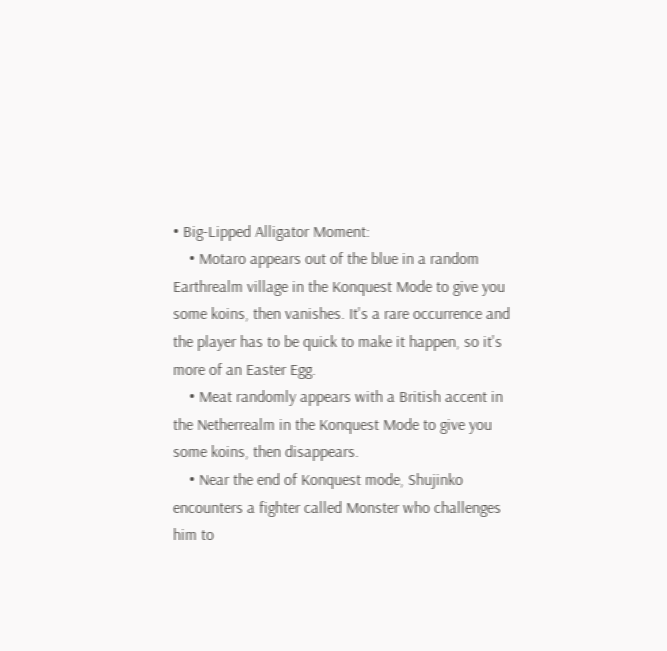• Big-Lipped Alligator Moment:
    • Motaro appears out of the blue in a random Earthrealm village in the Konquest Mode to give you some koins, then vanishes. It's a rare occurrence and the player has to be quick to make it happen, so it's more of an Easter Egg.
    • Meat randomly appears with a British accent in the Netherrealm in the Konquest Mode to give you some koins, then disappears.
    • Near the end of Konquest mode, Shujinko encounters a fighter called Monster who challenges him to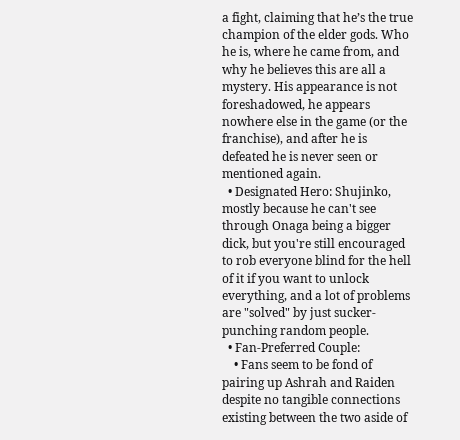a fight, claiming that he’s the true champion of the elder gods. Who he is, where he came from, and why he believes this are all a mystery. His appearance is not foreshadowed, he appears nowhere else in the game (or the franchise), and after he is defeated he is never seen or mentioned again.
  • Designated Hero: Shujinko, mostly because he can't see through Onaga being a bigger dick, but you're still encouraged to rob everyone blind for the hell of it if you want to unlock everything, and a lot of problems are "solved" by just sucker-punching random people.
  • Fan-Preferred Couple:
    • Fans seem to be fond of pairing up Ashrah and Raiden despite no tangible connections existing between the two aside of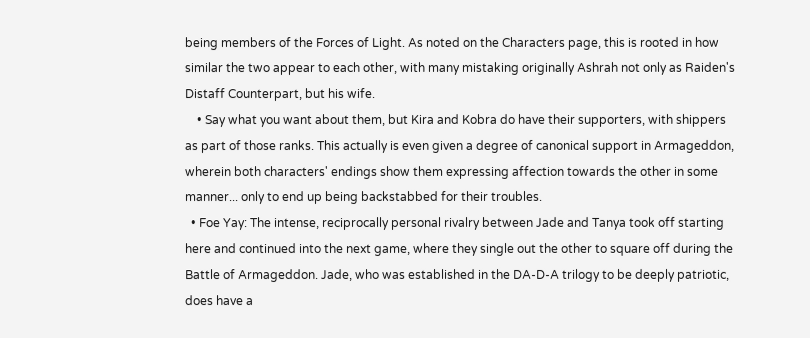being members of the Forces of Light. As noted on the Characters page, this is rooted in how similar the two appear to each other, with many mistaking originally Ashrah not only as Raiden's Distaff Counterpart, but his wife.
    • Say what you want about them, but Kira and Kobra do have their supporters, with shippers as part of those ranks. This actually is even given a degree of canonical support in Armageddon, wherein both characters' endings show them expressing affection towards the other in some manner... only to end up being backstabbed for their troubles.
  • Foe Yay: The intense, reciprocally personal rivalry between Jade and Tanya took off starting here and continued into the next game, where they single out the other to square off during the Battle of Armageddon. Jade, who was established in the DA-D-A trilogy to be deeply patriotic, does have a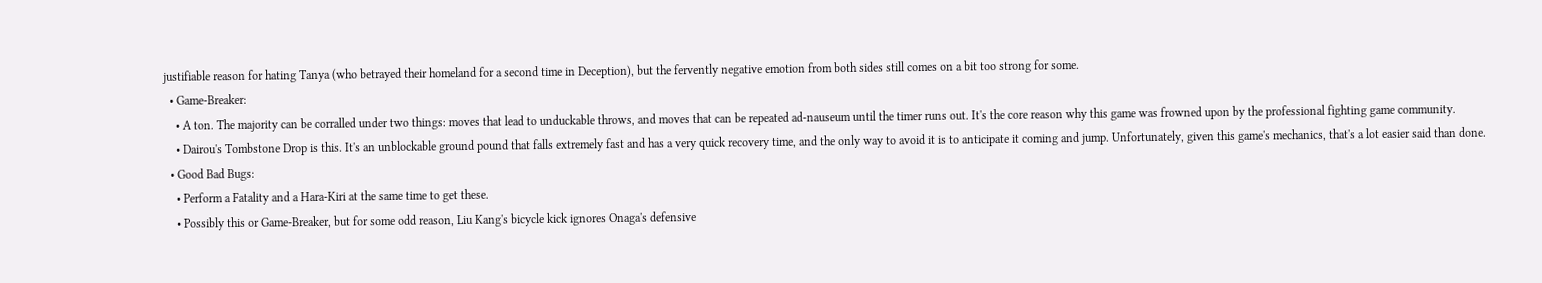justifiable reason for hating Tanya (who betrayed their homeland for a second time in Deception), but the fervently negative emotion from both sides still comes on a bit too strong for some.
  • Game-Breaker:
    • A ton. The majority can be corralled under two things: moves that lead to unduckable throws, and moves that can be repeated ad-nauseum until the timer runs out. It's the core reason why this game was frowned upon by the professional fighting game community.
    • Dairou's Tombstone Drop is this. It's an unblockable ground pound that falls extremely fast and has a very quick recovery time, and the only way to avoid it is to anticipate it coming and jump. Unfortunately, given this game's mechanics, that's a lot easier said than done.
  • Good Bad Bugs:
    • Perform a Fatality and a Hara-Kiri at the same time to get these.
    • Possibly this or Game-Breaker, but for some odd reason, Liu Kang's bicycle kick ignores Onaga's defensive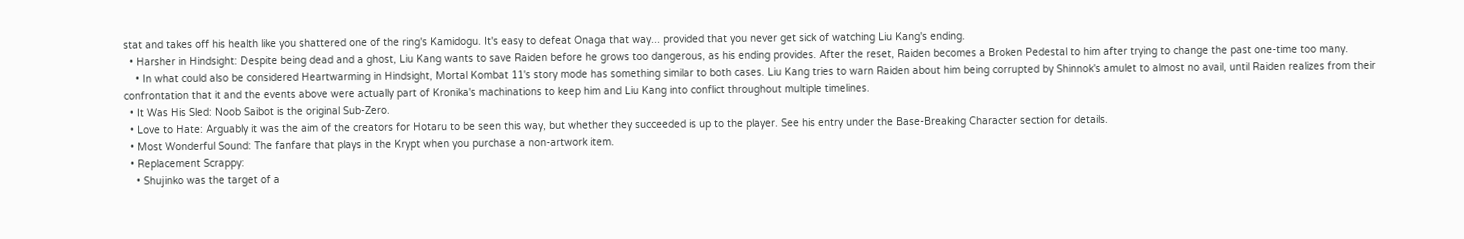stat and takes off his health like you shattered one of the ring's Kamidogu. It's easy to defeat Onaga that way... provided that you never get sick of watching Liu Kang's ending.
  • Harsher in Hindsight: Despite being dead and a ghost, Liu Kang wants to save Raiden before he grows too dangerous, as his ending provides. After the reset, Raiden becomes a Broken Pedestal to him after trying to change the past one-time too many.
    • In what could also be considered Heartwarming in Hindsight, Mortal Kombat 11's story mode has something similar to both cases. Liu Kang tries to warn Raiden about him being corrupted by Shinnok's amulet to almost no avail, until Raiden realizes from their confrontation that it and the events above were actually part of Kronika's machinations to keep him and Liu Kang into conflict throughout multiple timelines.
  • It Was His Sled: Noob Saibot is the original Sub-Zero.
  • Love to Hate: Arguably it was the aim of the creators for Hotaru to be seen this way, but whether they succeeded is up to the player. See his entry under the Base-Breaking Character section for details.
  • Most Wonderful Sound: The fanfare that plays in the Krypt when you purchase a non-artwork item.
  • Replacement Scrappy:
    • Shujinko was the target of a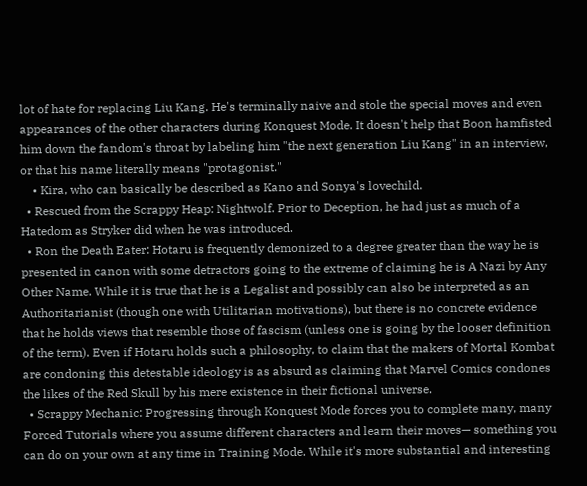lot of hate for replacing Liu Kang. He's terminally naive and stole the special moves and even appearances of the other characters during Konquest Mode. It doesn't help that Boon hamfisted him down the fandom's throat by labeling him "the next generation Liu Kang" in an interview, or that his name literally means "protagonist."
    • Kira, who can basically be described as Kano and Sonya's lovechild.
  • Rescued from the Scrappy Heap: Nightwolf. Prior to Deception, he had just as much of a Hatedom as Stryker did when he was introduced.
  • Ron the Death Eater: Hotaru is frequently demonized to a degree greater than the way he is presented in canon with some detractors going to the extreme of claiming he is A Nazi by Any Other Name. While it is true that he is a Legalist and possibly can also be interpreted as an Authoritarianist (though one with Utilitarian motivations), but there is no concrete evidence that he holds views that resemble those of fascism (unless one is going by the looser definition of the term). Even if Hotaru holds such a philosophy, to claim that the makers of Mortal Kombat are condoning this detestable ideology is as absurd as claiming that Marvel Comics condones the likes of the Red Skull by his mere existence in their fictional universe.
  • Scrappy Mechanic: Progressing through Konquest Mode forces you to complete many, many Forced Tutorials where you assume different characters and learn their moves— something you can do on your own at any time in Training Mode. While it's more substantial and interesting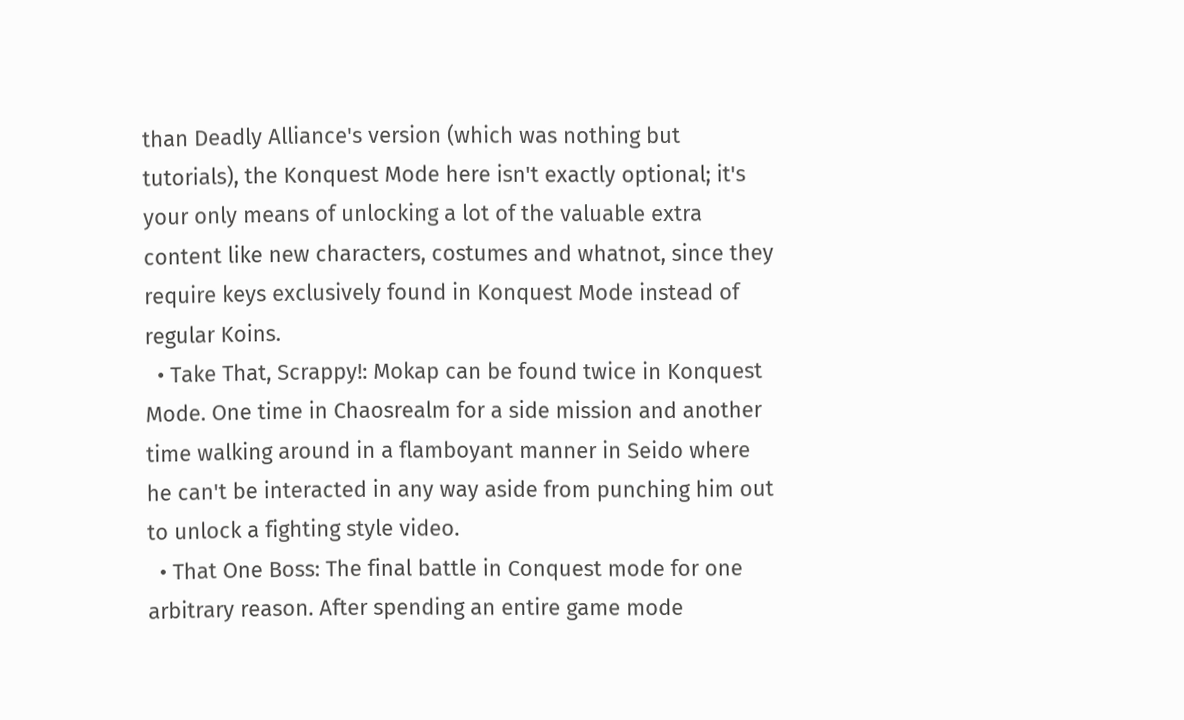than Deadly Alliance's version (which was nothing but tutorials), the Konquest Mode here isn't exactly optional; it's your only means of unlocking a lot of the valuable extra content like new characters, costumes and whatnot, since they require keys exclusively found in Konquest Mode instead of regular Koins.
  • Take That, Scrappy!: Mokap can be found twice in Konquest Mode. One time in Chaosrealm for a side mission and another time walking around in a flamboyant manner in Seido where he can't be interacted in any way aside from punching him out to unlock a fighting style video.
  • That One Boss: The final battle in Conquest mode for one arbitrary reason. After spending an entire game mode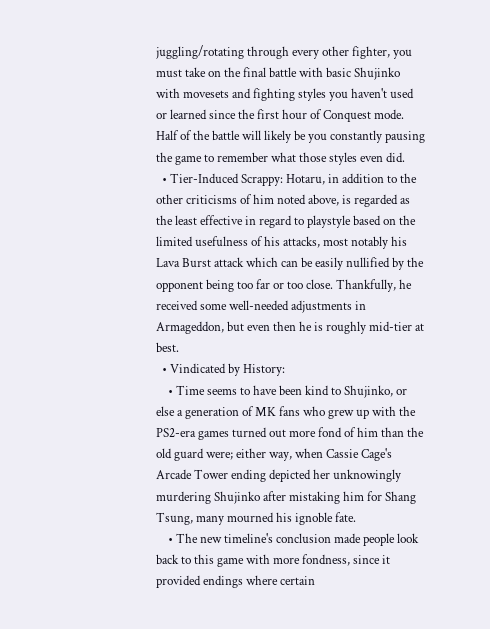juggling/rotating through every other fighter, you must take on the final battle with basic Shujinko with movesets and fighting styles you haven't used or learned since the first hour of Conquest mode. Half of the battle will likely be you constantly pausing the game to remember what those styles even did.
  • Tier-Induced Scrappy: Hotaru, in addition to the other criticisms of him noted above, is regarded as the least effective in regard to playstyle based on the limited usefulness of his attacks, most notably his Lava Burst attack which can be easily nullified by the opponent being too far or too close. Thankfully, he received some well-needed adjustments in Armageddon, but even then he is roughly mid-tier at best.
  • Vindicated by History:
    • Time seems to have been kind to Shujinko, or else a generation of MK fans who grew up with the PS2-era games turned out more fond of him than the old guard were; either way, when Cassie Cage's Arcade Tower ending depicted her unknowingly murdering Shujinko after mistaking him for Shang Tsung, many mourned his ignoble fate.
    • The new timeline's conclusion made people look back to this game with more fondness, since it provided endings where certain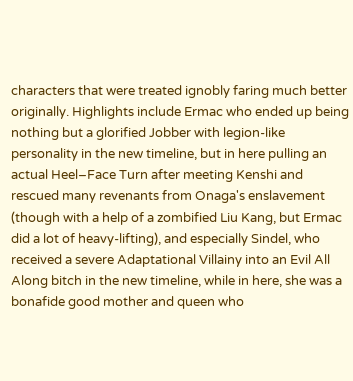characters that were treated ignobly faring much better originally. Highlights include Ermac who ended up being nothing but a glorified Jobber with legion-like personality in the new timeline, but in here pulling an actual Heel–Face Turn after meeting Kenshi and rescued many revenants from Onaga's enslavement (though with a help of a zombified Liu Kang, but Ermac did a lot of heavy-lifting), and especially Sindel, who received a severe Adaptational Villainy into an Evil All Along bitch in the new timeline, while in here, she was a bonafide good mother and queen who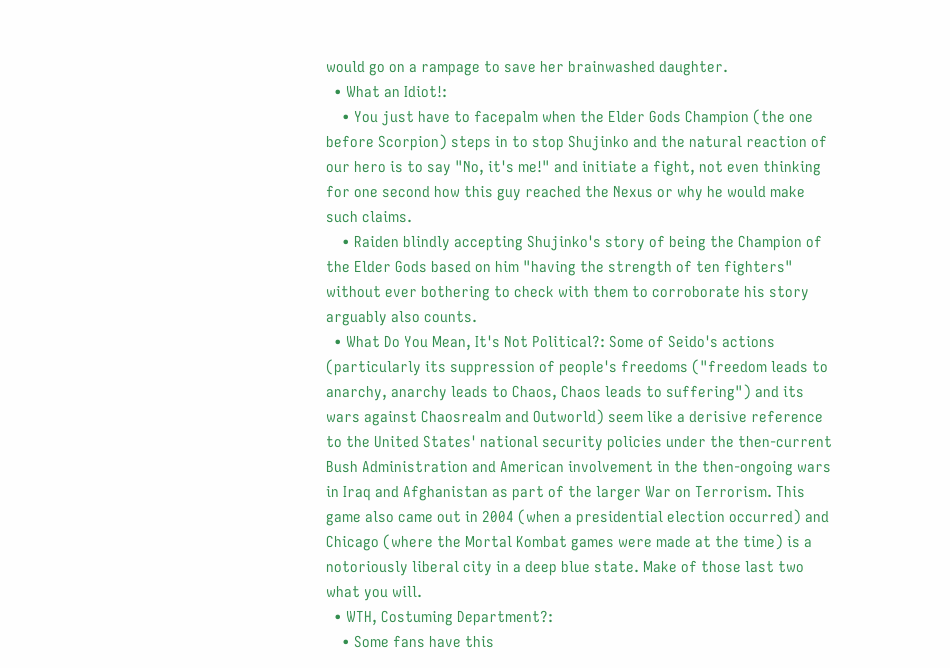would go on a rampage to save her brainwashed daughter.
  • What an Idiot!:
    • You just have to facepalm when the Elder Gods Champion (the one before Scorpion) steps in to stop Shujinko and the natural reaction of our hero is to say "No, it's me!" and initiate a fight, not even thinking for one second how this guy reached the Nexus or why he would make such claims.
    • Raiden blindly accepting Shujinko's story of being the Champion of the Elder Gods based on him "having the strength of ten fighters" without ever bothering to check with them to corroborate his story arguably also counts.
  • What Do You Mean, It's Not Political?: Some of Seido's actions (particularly its suppression of people's freedoms ("freedom leads to anarchy, anarchy leads to Chaos, Chaos leads to suffering") and its wars against Chaosrealm and Outworld) seem like a derisive reference to the United States' national security policies under the then-current Bush Administration and American involvement in the then-ongoing wars in Iraq and Afghanistan as part of the larger War on Terrorism. This game also came out in 2004 (when a presidential election occurred) and Chicago (where the Mortal Kombat games were made at the time) is a notoriously liberal city in a deep blue state. Make of those last two what you will.
  • WTH, Costuming Department?:
    • Some fans have this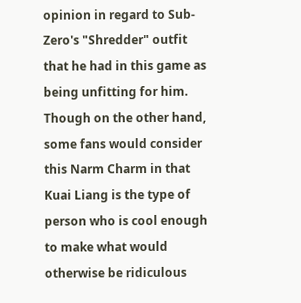opinion in regard to Sub-Zero's "Shredder" outfit that he had in this game as being unfitting for him. Though on the other hand, some fans would consider this Narm Charm in that Kuai Liang is the type of person who is cool enough to make what would otherwise be ridiculous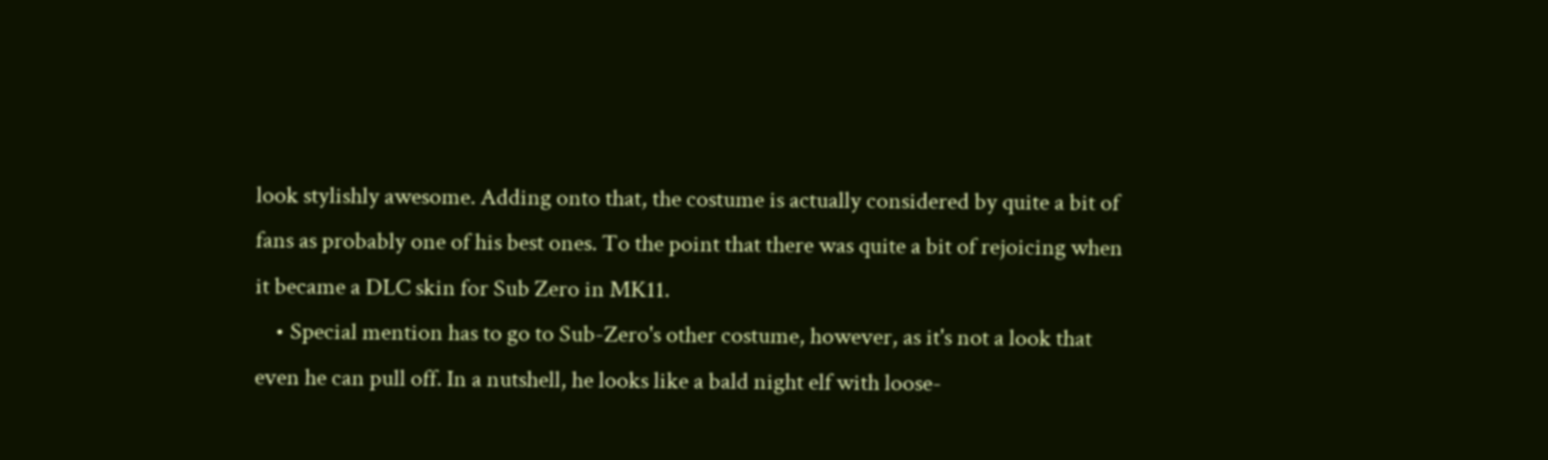look stylishly awesome. Adding onto that, the costume is actually considered by quite a bit of fans as probably one of his best ones. To the point that there was quite a bit of rejoicing when it became a DLC skin for Sub Zero in MK11.
    • Special mention has to go to Sub-Zero's other costume, however, as it's not a look that even he can pull off. In a nutshell, he looks like a bald night elf with loose-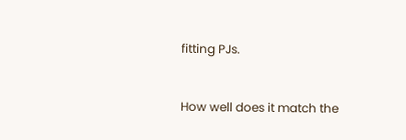fitting PJs.


How well does it match the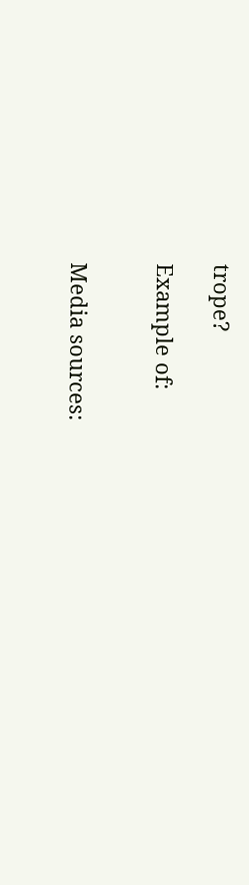trope?

Example of:


Media sources: